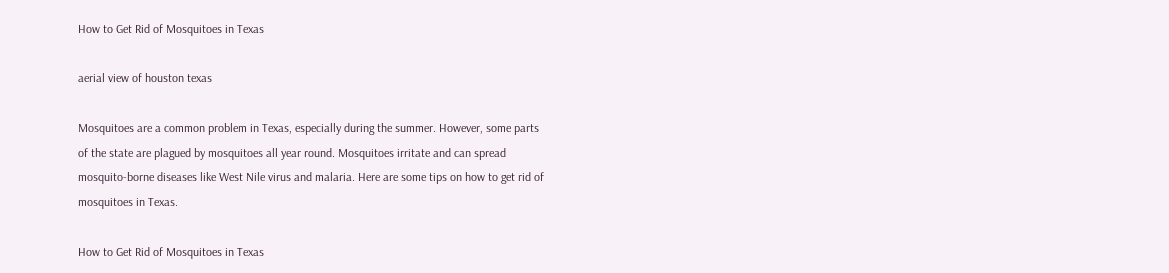How to Get Rid of Mosquitoes in Texas

aerial view of houston texas

Mosquitoes are a common problem in Texas, especially during the summer. However, some parts of the state are plagued by mosquitoes all year round. Mosquitoes irritate and can spread mosquito-borne diseases like West Nile virus and malaria. Here are some tips on how to get rid of mosquitoes in Texas.

How to Get Rid of Mosquitoes in Texas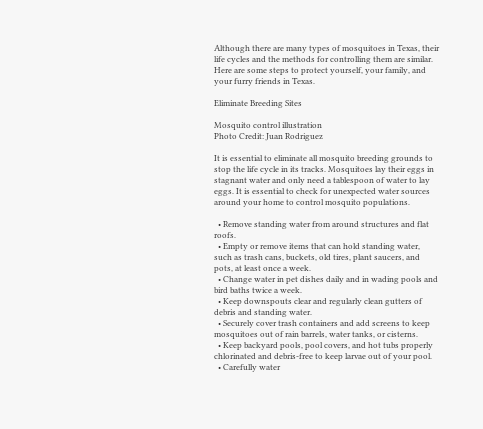Although there are many types of mosquitoes in Texas, their life cycles and the methods for controlling them are similar. Here are some steps to protect yourself, your family, and your furry friends in Texas.

Eliminate Breeding Sites

Mosquito control illustration
Photo Credit: Juan Rodriguez

It is essential to eliminate all mosquito breeding grounds to stop the life cycle in its tracks. Mosquitoes lay their eggs in stagnant water and only need a tablespoon of water to lay eggs. It is essential to check for unexpected water sources around your home to control mosquito populations.

  • Remove standing water from around structures and flat roofs.
  • Empty or remove items that can hold standing water, such as trash cans, buckets, old tires, plant saucers, and pots, at least once a week.
  • Change water in pet dishes daily and in wading pools and bird baths twice a week.
  • Keep downspouts clear and regularly clean gutters of debris and standing water.
  • Securely cover trash containers and add screens to keep mosquitoes out of rain barrels, water tanks, or cisterns.
  • Keep backyard pools, pool covers, and hot tubs properly chlorinated and debris-free to keep larvae out of your pool.
  • Carefully water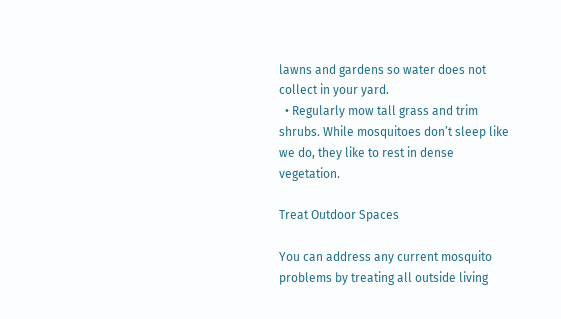lawns and gardens so water does not collect in your yard.
  • Regularly mow tall grass and trim shrubs. While mosquitoes don’t sleep like we do, they like to rest in dense vegetation.

Treat Outdoor Spaces

You can address any current mosquito problems by treating all outside living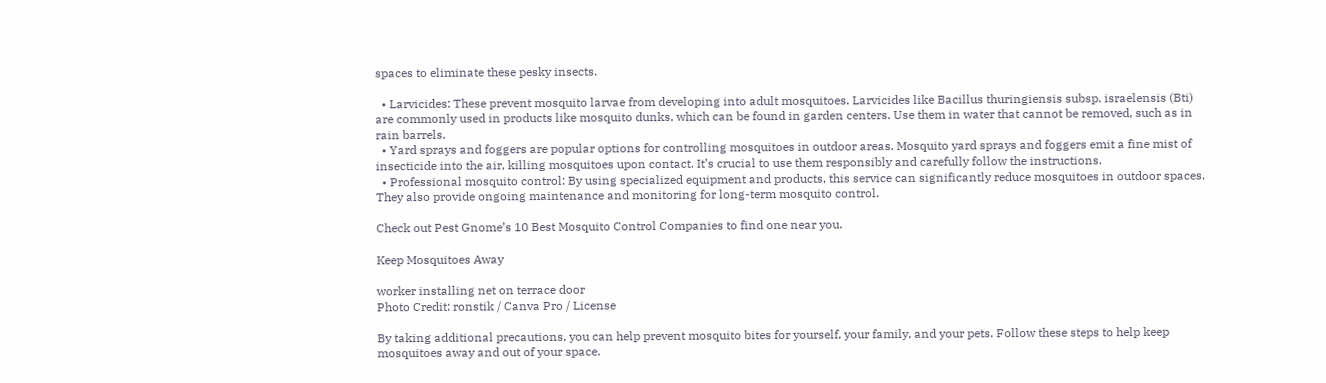spaces to eliminate these pesky insects.

  • Larvicides: These prevent mosquito larvae from developing into adult mosquitoes. Larvicides like Bacillus thuringiensis subsp. israelensis (Bti) are commonly used in products like mosquito dunks, which can be found in garden centers. Use them in water that cannot be removed, such as in rain barrels.
  • Yard sprays and foggers are popular options for controlling mosquitoes in outdoor areas. Mosquito yard sprays and foggers emit a fine mist of insecticide into the air, killing mosquitoes upon contact. It’s crucial to use them responsibly and carefully follow the instructions.
  • Professional mosquito control: By using specialized equipment and products, this service can significantly reduce mosquitoes in outdoor spaces. They also provide ongoing maintenance and monitoring for long-term mosquito control.

Check out Pest Gnome’s 10 Best Mosquito Control Companies to find one near you.

Keep Mosquitoes Away

worker installing net on terrace door
Photo Credit: ronstik / Canva Pro / License

By taking additional precautions, you can help prevent mosquito bites for yourself, your family, and your pets. Follow these steps to help keep mosquitoes away and out of your space.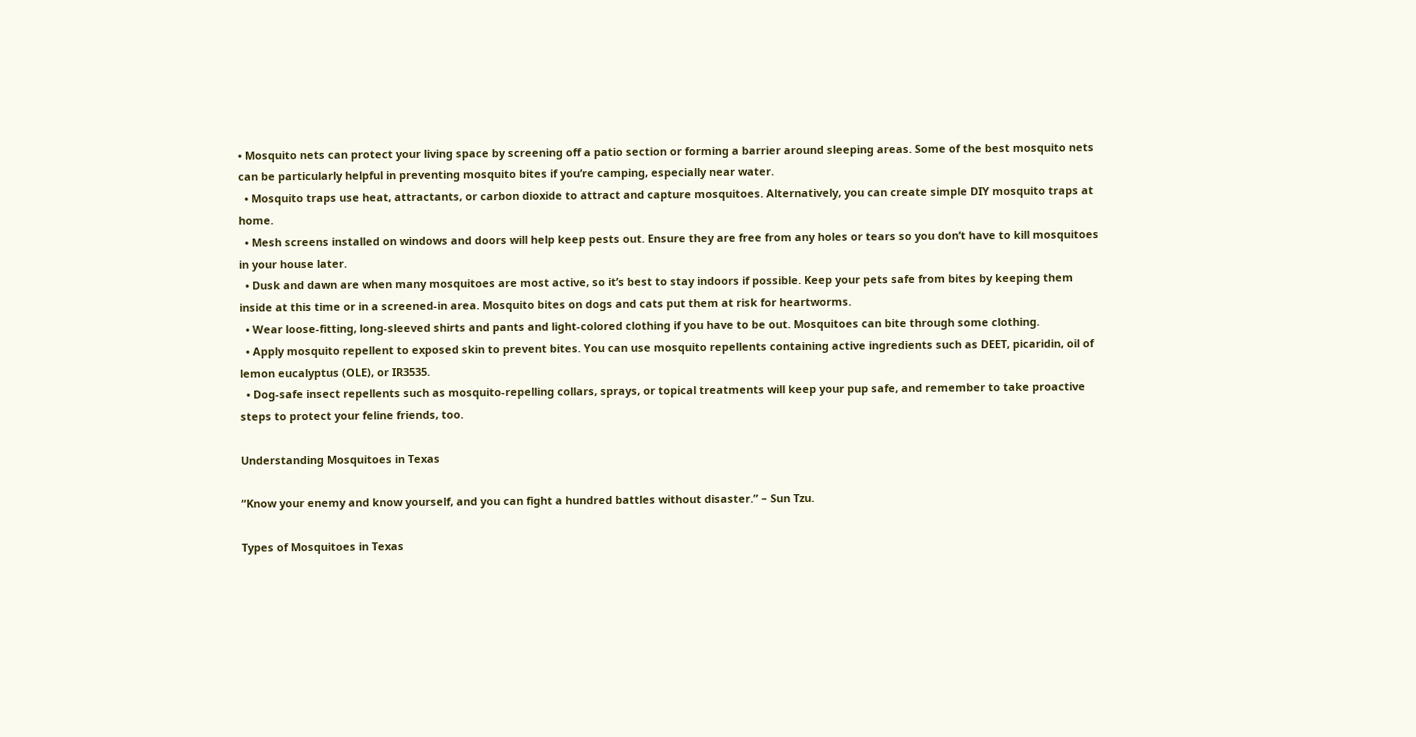• Mosquito nets can protect your living space by screening off a patio section or forming a barrier around sleeping areas. Some of the best mosquito nets can be particularly helpful in preventing mosquito bites if you’re camping, especially near water.
  • Mosquito traps use heat, attractants, or carbon dioxide to attract and capture mosquitoes. Alternatively, you can create simple DIY mosquito traps at home.
  • Mesh screens installed on windows and doors will help keep pests out. Ensure they are free from any holes or tears so you don’t have to kill mosquitoes in your house later.
  • Dusk and dawn are when many mosquitoes are most active, so it’s best to stay indoors if possible. Keep your pets safe from bites by keeping them inside at this time or in a screened-in area. Mosquito bites on dogs and cats put them at risk for heartworms.
  • Wear loose-fitting, long-sleeved shirts and pants and light-colored clothing if you have to be out. Mosquitoes can bite through some clothing.
  • Apply mosquito repellent to exposed skin to prevent bites. You can use mosquito repellents containing active ingredients such as DEET, picaridin, oil of lemon eucalyptus (OLE), or IR3535.
  • Dog-safe insect repellents such as mosquito-repelling collars, sprays, or topical treatments will keep your pup safe, and remember to take proactive steps to protect your feline friends, too.

Understanding Mosquitoes in Texas

“Know your enemy and know yourself, and you can fight a hundred battles without disaster.” – Sun Tzu.

Types of Mosquitoes in Texas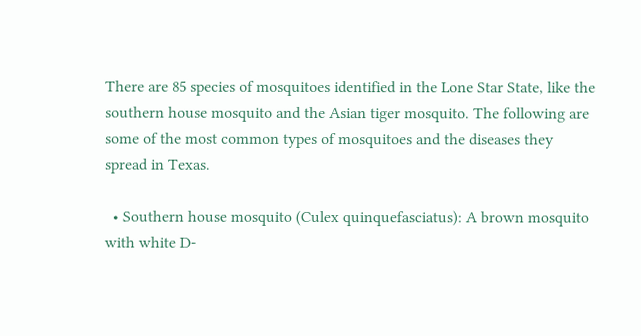There are 85 species of mosquitoes identified in the Lone Star State, like the southern house mosquito and the Asian tiger mosquito. The following are some of the most common types of mosquitoes and the diseases they spread in Texas.

  • Southern house mosquito (Culex quinquefasciatus): A brown mosquito with white D-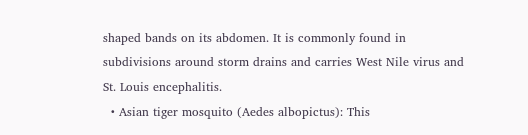shaped bands on its abdomen. It is commonly found in subdivisions around storm drains and carries West Nile virus and St. Louis encephalitis.
  • Asian tiger mosquito (Aedes albopictus): This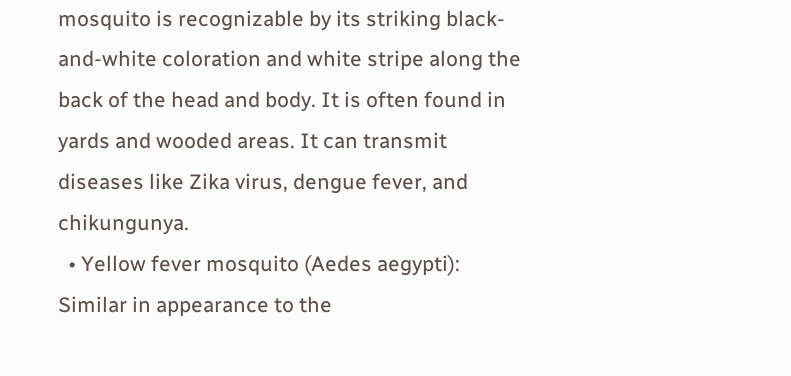mosquito is recognizable by its striking black-and-white coloration and white stripe along the back of the head and body. It is often found in yards and wooded areas. It can transmit diseases like Zika virus, dengue fever, and chikungunya.
  • Yellow fever mosquito (Aedes aegypti):  Similar in appearance to the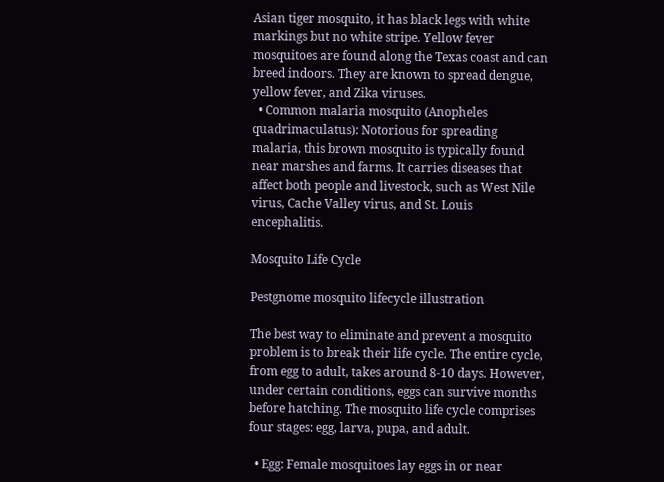Asian tiger mosquito, it has black legs with white markings but no white stripe. Yellow fever mosquitoes are found along the Texas coast and can breed indoors. They are known to spread dengue, yellow fever, and Zika viruses.
  • Common malaria mosquito (Anopheles quadrimaculatus): Notorious for spreading malaria, this brown mosquito is typically found near marshes and farms. It carries diseases that affect both people and livestock, such as West Nile virus, Cache Valley virus, and St. Louis encephalitis.

Mosquito Life Cycle

Pestgnome mosquito lifecycle illustration

The best way to eliminate and prevent a mosquito problem is to break their life cycle. The entire cycle, from egg to adult, takes around 8-10 days. However, under certain conditions, eggs can survive months before hatching. The mosquito life cycle comprises four stages: egg, larva, pupa, and adult.

  • Egg: Female mosquitoes lay eggs in or near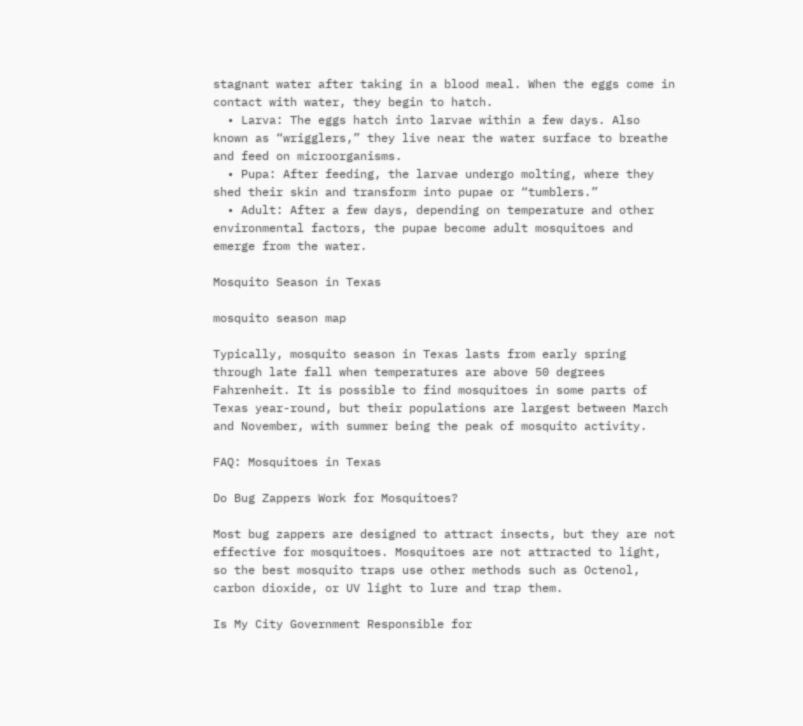stagnant water after taking in a blood meal. When the eggs come in contact with water, they begin to hatch.
  • Larva: The eggs hatch into larvae within a few days. Also known as “wrigglers,” they live near the water surface to breathe and feed on microorganisms.
  • Pupa: After feeding, the larvae undergo molting, where they shed their skin and transform into pupae or “tumblers.”
  • Adult: After a few days, depending on temperature and other environmental factors, the pupae become adult mosquitoes and emerge from the water.

Mosquito Season in Texas

mosquito season map

Typically, mosquito season in Texas lasts from early spring through late fall when temperatures are above 50 degrees Fahrenheit. It is possible to find mosquitoes in some parts of  Texas year-round, but their populations are largest between March and November, with summer being the peak of mosquito activity.

FAQ: Mosquitoes in Texas

Do Bug Zappers Work for Mosquitoes?

Most bug zappers are designed to attract insects, but they are not effective for mosquitoes. Mosquitoes are not attracted to light, so the best mosquito traps use other methods such as Octenol, carbon dioxide, or UV light to lure and trap them.

Is My City Government Responsible for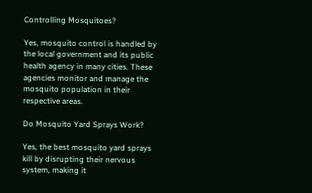Controlling Mosquitoes?

Yes, mosquito control is handled by the local government and its public health agency in many cities. These agencies monitor and manage the mosquito population in their respective areas.

Do Mosquito Yard Sprays Work?

Yes, the best mosquito yard sprays kill by disrupting their nervous system, making it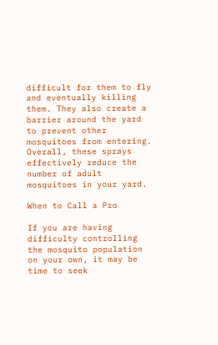difficult for them to fly and eventually killing them. They also create a barrier around the yard to prevent other mosquitoes from entering. Overall, these sprays effectively reduce the number of adult mosquitoes in your yard.

When to Call a Pro

If you are having difficulty controlling the mosquito population on your own, it may be time to seek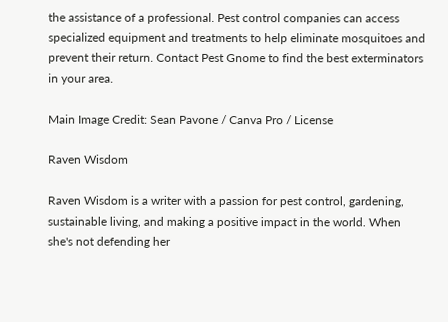the assistance of a professional. Pest control companies can access specialized equipment and treatments to help eliminate mosquitoes and prevent their return. Contact Pest Gnome to find the best exterminators in your area.

Main Image Credit: Sean Pavone / Canva Pro / License

Raven Wisdom

Raven Wisdom is a writer with a passion for pest control, gardening, sustainable living, and making a positive impact in the world. When she's not defending her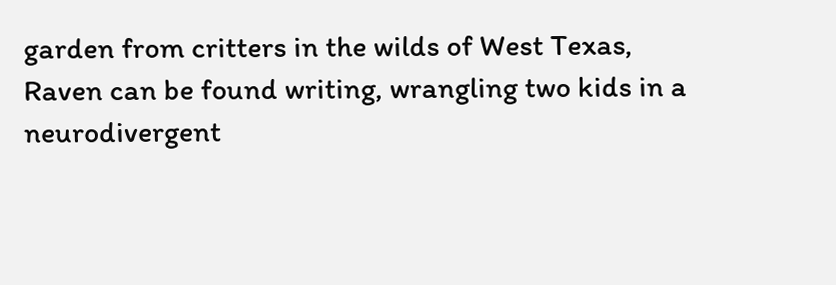garden from critters in the wilds of West Texas, Raven can be found writing, wrangling two kids in a neurodivergent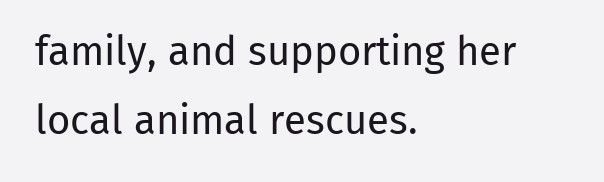family, and supporting her local animal rescues.